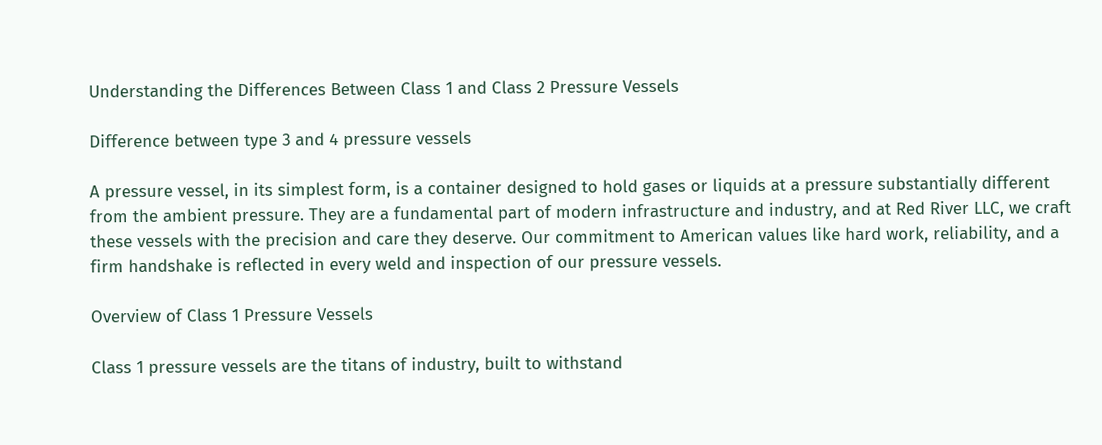Understanding the Differences Between Class 1 and Class 2 Pressure Vessels

Difference between type 3 and 4 pressure vessels

A pressure vessel, in its simplest form, is a container designed to hold gases or liquids at a pressure substantially different from the ambient pressure. They are a fundamental part of modern infrastructure and industry, and at Red River LLC, we craft these vessels with the precision and care they deserve. Our commitment to American values like hard work, reliability, and a firm handshake is reflected in every weld and inspection of our pressure vessels.

Overview of Class 1 Pressure Vessels

Class 1 pressure vessels are the titans of industry, built to withstand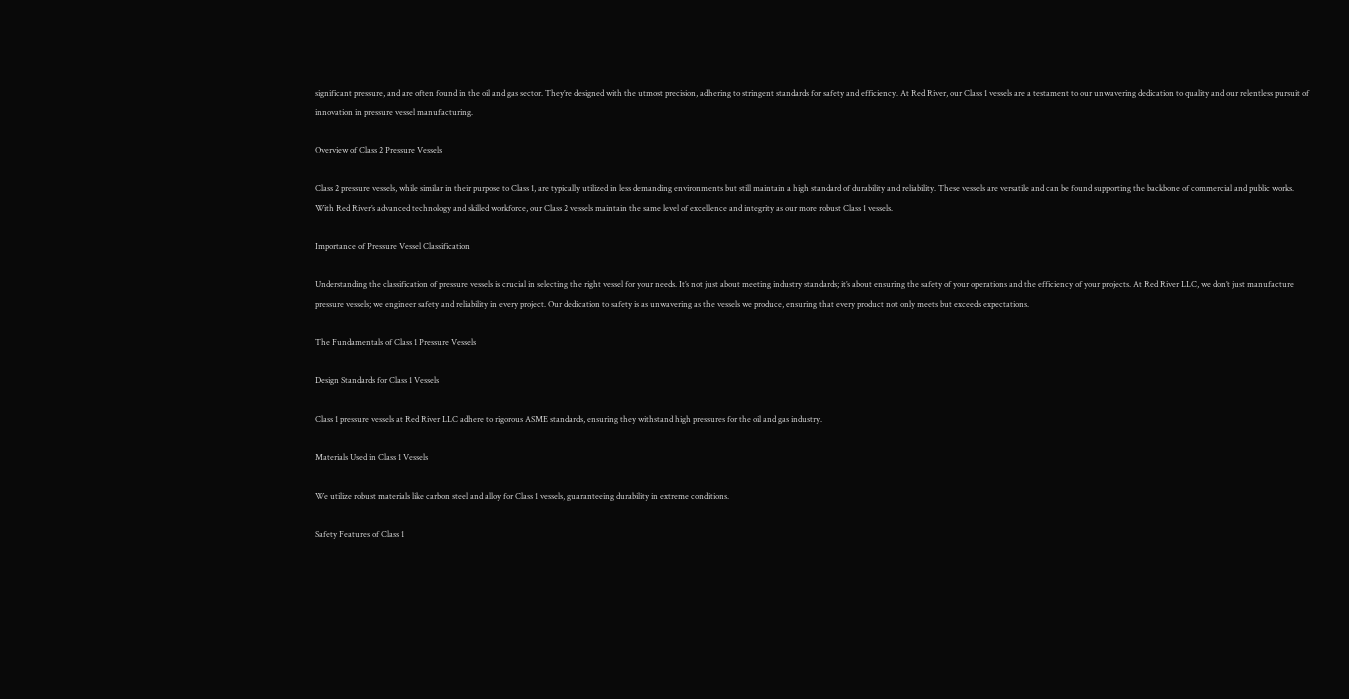significant pressure, and are often found in the oil and gas sector. They’re designed with the utmost precision, adhering to stringent standards for safety and efficiency. At Red River, our Class 1 vessels are a testament to our unwavering dedication to quality and our relentless pursuit of innovation in pressure vessel manufacturing.

Overview of Class 2 Pressure Vessels

Class 2 pressure vessels, while similar in their purpose to Class 1, are typically utilized in less demanding environments but still maintain a high standard of durability and reliability. These vessels are versatile and can be found supporting the backbone of commercial and public works. With Red River’s advanced technology and skilled workforce, our Class 2 vessels maintain the same level of excellence and integrity as our more robust Class 1 vessels.

Importance of Pressure Vessel Classification

Understanding the classification of pressure vessels is crucial in selecting the right vessel for your needs. It’s not just about meeting industry standards; it’s about ensuring the safety of your operations and the efficiency of your projects. At Red River LLC, we don’t just manufacture pressure vessels; we engineer safety and reliability in every project. Our dedication to safety is as unwavering as the vessels we produce, ensuring that every product not only meets but exceeds expectations.

The Fundamentals of Class 1 Pressure Vessels

Design Standards for Class 1 Vessels

Class 1 pressure vessels at Red River LLC adhere to rigorous ASME standards, ensuring they withstand high pressures for the oil and gas industry.

Materials Used in Class 1 Vessels

We utilize robust materials like carbon steel and alloy for Class 1 vessels, guaranteeing durability in extreme conditions.

Safety Features of Class 1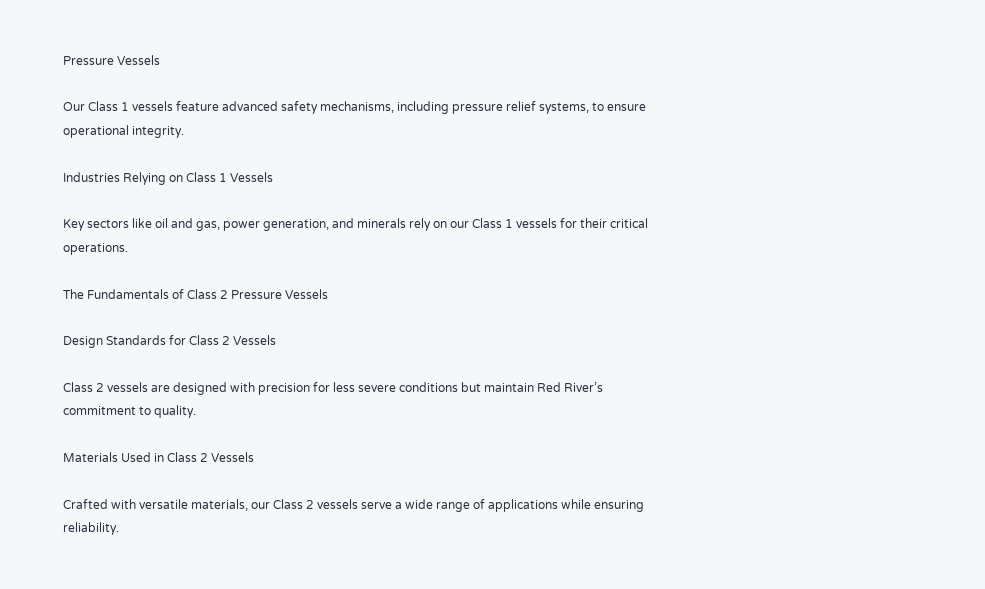Pressure Vessels

Our Class 1 vessels feature advanced safety mechanisms, including pressure relief systems, to ensure operational integrity.

Industries Relying on Class 1 Vessels

Key sectors like oil and gas, power generation, and minerals rely on our Class 1 vessels for their critical operations.

The Fundamentals of Class 2 Pressure Vessels

Design Standards for Class 2 Vessels

Class 2 vessels are designed with precision for less severe conditions but maintain Red River’s commitment to quality.

Materials Used in Class 2 Vessels

Crafted with versatile materials, our Class 2 vessels serve a wide range of applications while ensuring reliability.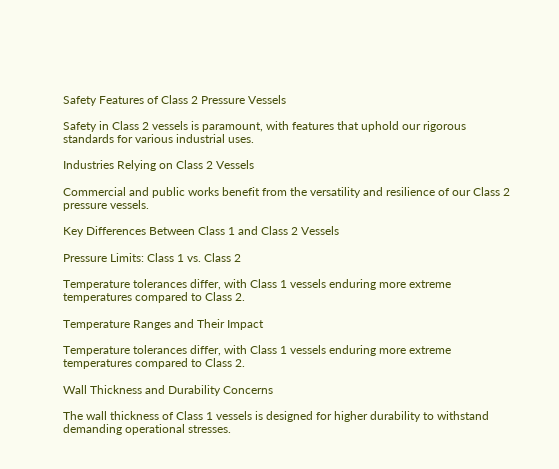Safety Features of Class 2 Pressure Vessels

Safety in Class 2 vessels is paramount, with features that uphold our rigorous standards for various industrial uses.

Industries Relying on Class 2 Vessels

Commercial and public works benefit from the versatility and resilience of our Class 2 pressure vessels.

Key Differences Between Class 1 and Class 2 Vessels

Pressure Limits: Class 1 vs. Class 2

Temperature tolerances differ, with Class 1 vessels enduring more extreme temperatures compared to Class 2.

Temperature Ranges and Their Impact

Temperature tolerances differ, with Class 1 vessels enduring more extreme temperatures compared to Class 2.

Wall Thickness and Durability Concerns

The wall thickness of Class 1 vessels is designed for higher durability to withstand demanding operational stresses.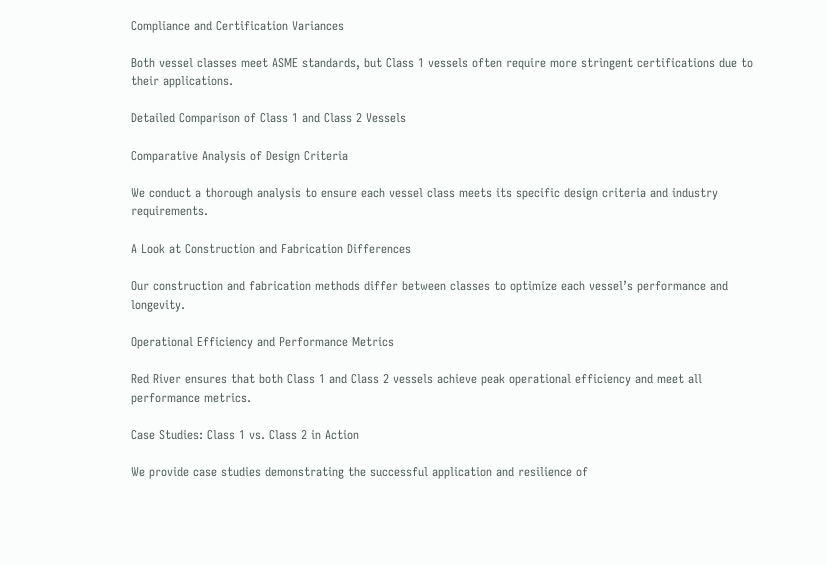Compliance and Certification Variances

Both vessel classes meet ASME standards, but Class 1 vessels often require more stringent certifications due to their applications.

Detailed Comparison of Class 1 and Class 2 Vessels

Comparative Analysis of Design Criteria

We conduct a thorough analysis to ensure each vessel class meets its specific design criteria and industry requirements.

A Look at Construction and Fabrication Differences

Our construction and fabrication methods differ between classes to optimize each vessel’s performance and longevity.

Operational Efficiency and Performance Metrics

Red River ensures that both Class 1 and Class 2 vessels achieve peak operational efficiency and meet all performance metrics.

Case Studies: Class 1 vs. Class 2 in Action

We provide case studies demonstrating the successful application and resilience of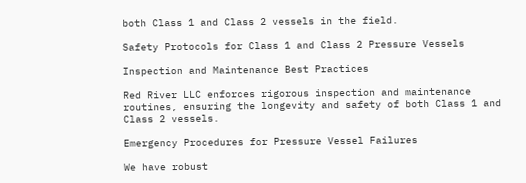both Class 1 and Class 2 vessels in the field.

Safety Protocols for Class 1 and Class 2 Pressure Vessels

Inspection and Maintenance Best Practices

Red River LLC enforces rigorous inspection and maintenance routines, ensuring the longevity and safety of both Class 1 and Class 2 vessels.

Emergency Procedures for Pressure Vessel Failures

We have robust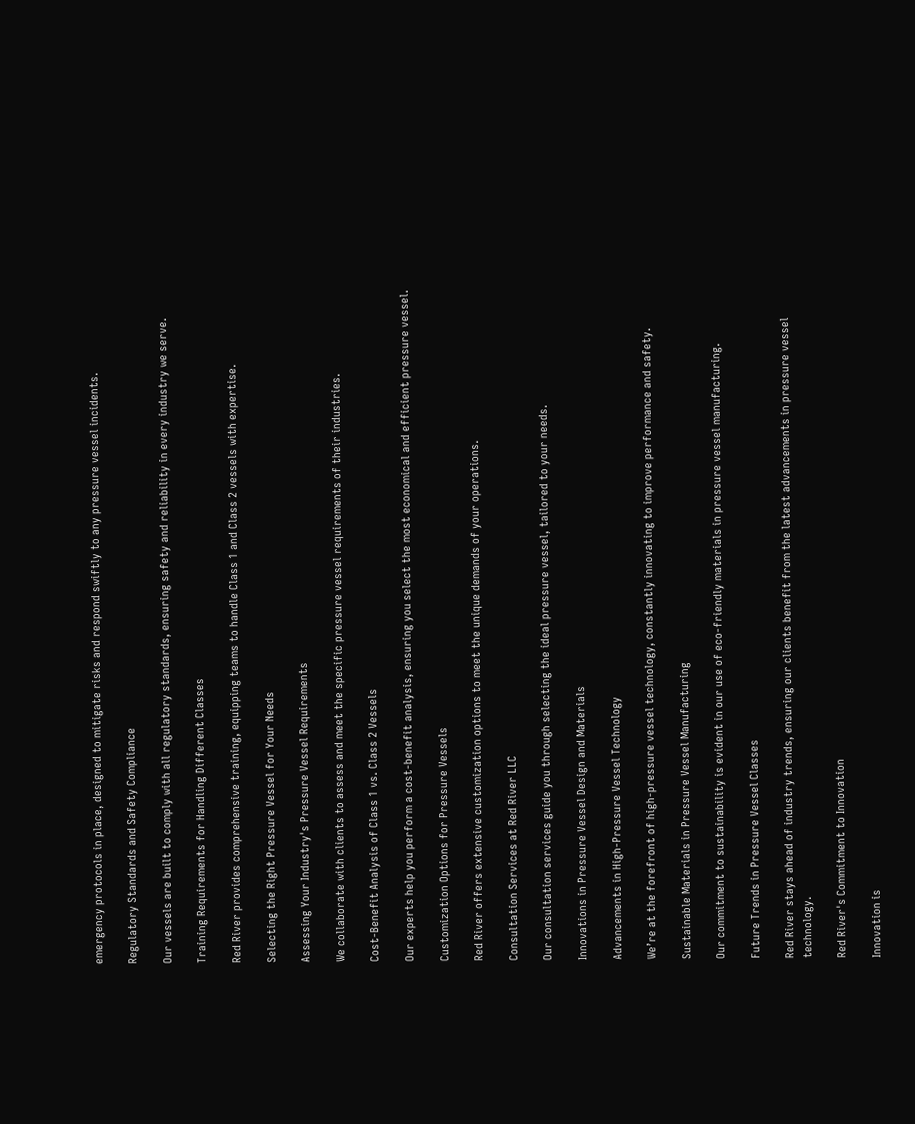emergency protocols in place, designed to mitigate risks and respond swiftly to any pressure vessel incidents.

Regulatory Standards and Safety Compliance

Our vessels are built to comply with all regulatory standards, ensuring safety and reliability in every industry we serve.

Training Requirements for Handling Different Classes

Red River provides comprehensive training, equipping teams to handle Class 1 and Class 2 vessels with expertise.

Selecting the Right Pressure Vessel for Your Needs

Assessing Your Industry's Pressure Vessel Requirements

We collaborate with clients to assess and meet the specific pressure vessel requirements of their industries.

Cost-Benefit Analysis of Class 1 vs. Class 2 Vessels

Our experts help you perform a cost-benefit analysis, ensuring you select the most economical and efficient pressure vessel.

Customization Options for Pressure Vessels

Red River offers extensive customization options to meet the unique demands of your operations.

Consultation Services at Red River LLC

Our consultation services guide you through selecting the ideal pressure vessel, tailored to your needs.

Innovations in Pressure Vessel Design and Materials

Advancements in High-Pressure Vessel Technology

We’re at the forefront of high-pressure vessel technology, constantly innovating to improve performance and safety.

Sustainable Materials in Pressure Vessel Manufacturing

Our commitment to sustainability is evident in our use of eco-friendly materials in pressure vessel manufacturing.

Future Trends in Pressure Vessel Classes

Red River stays ahead of industry trends, ensuring our clients benefit from the latest advancements in pressure vessel technology.

Red River's Commitment to Innovation

Innovation is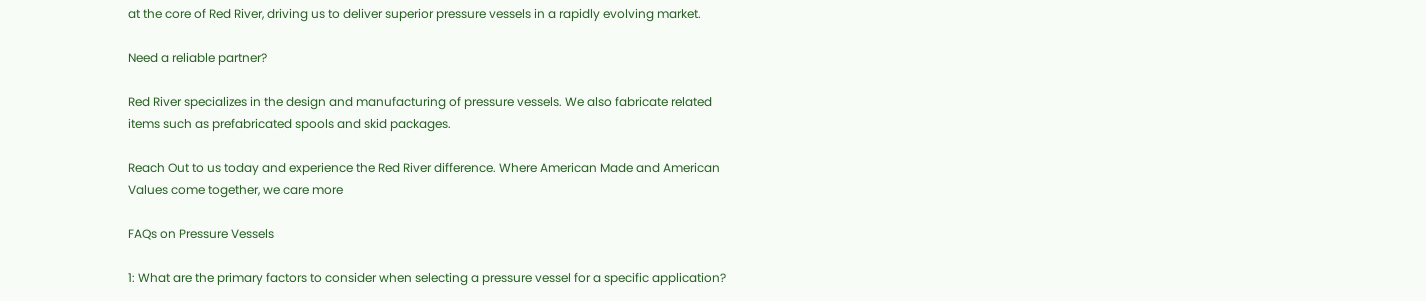at the core of Red River, driving us to deliver superior pressure vessels in a rapidly evolving market.

Need a reliable partner?

Red River specializes in the design and manufacturing of pressure vessels. We also fabricate related items such as prefabricated spools and skid packages.

Reach Out to us today and experience the Red River difference. Where American Made and American Values come together, we care more

FAQs on Pressure Vessels

1: What are the primary factors to consider when selecting a pressure vessel for a specific application?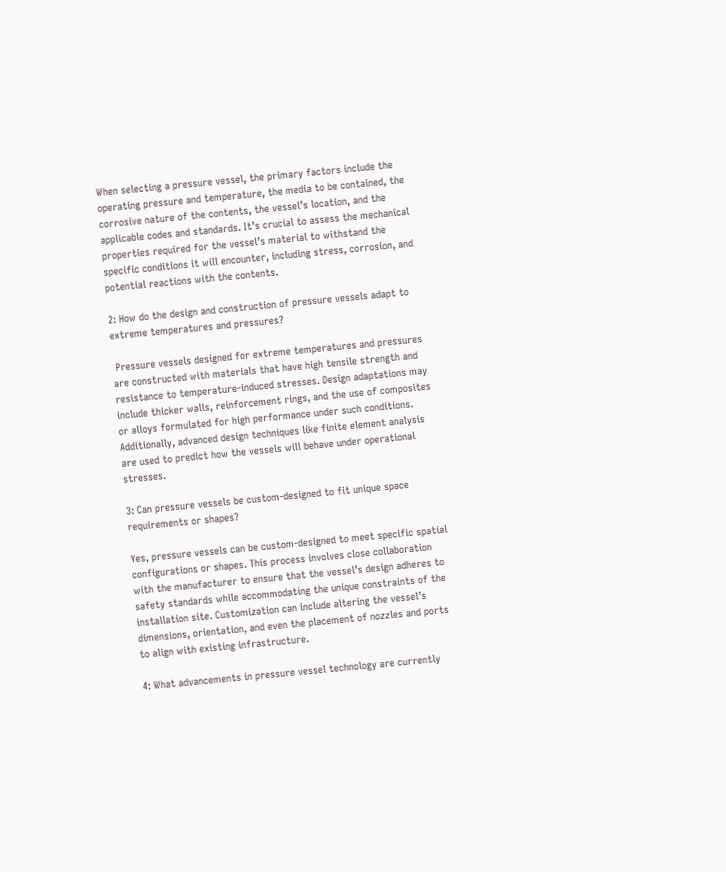When selecting a pressure vessel, the primary factors include the operating pressure and temperature, the media to be contained, the corrosive nature of the contents, the vessel’s location, and the applicable codes and standards. It’s crucial to assess the mechanical properties required for the vessel’s material to withstand the specific conditions it will encounter, including stress, corrosion, and potential reactions with the contents.

2: How do the design and construction of pressure vessels adapt to extreme temperatures and pressures?

 Pressure vessels designed for extreme temperatures and pressures are constructed with materials that have high tensile strength and resistance to temperature-induced stresses. Design adaptations may include thicker walls, reinforcement rings, and the use of composites or alloys formulated for high performance under such conditions. Additionally, advanced design techniques like finite element analysis are used to predict how the vessels will behave under operational stresses.

3: Can pressure vessels be custom-designed to fit unique space requirements or shapes?

Yes, pressure vessels can be custom-designed to meet specific spatial configurations or shapes. This process involves close collaboration with the manufacturer to ensure that the vessel’s design adheres to safety standards while accommodating the unique constraints of the installation site. Customization can include altering the vessel’s dimensions, orientation, and even the placement of nozzles and ports to align with existing infrastructure.

4: What advancements in pressure vessel technology are currently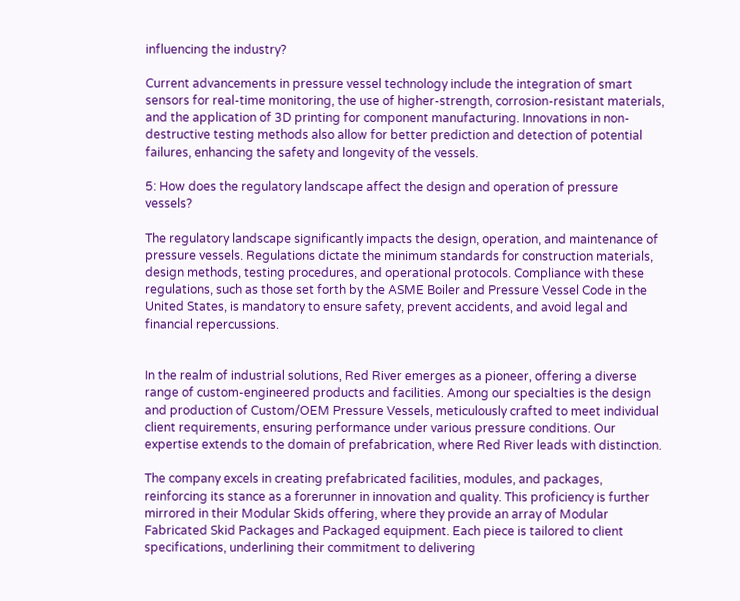influencing the industry?

Current advancements in pressure vessel technology include the integration of smart sensors for real-time monitoring, the use of higher-strength, corrosion-resistant materials, and the application of 3D printing for component manufacturing. Innovations in non-destructive testing methods also allow for better prediction and detection of potential failures, enhancing the safety and longevity of the vessels.

5: How does the regulatory landscape affect the design and operation of pressure vessels?

The regulatory landscape significantly impacts the design, operation, and maintenance of pressure vessels. Regulations dictate the minimum standards for construction materials, design methods, testing procedures, and operational protocols. Compliance with these regulations, such as those set forth by the ASME Boiler and Pressure Vessel Code in the United States, is mandatory to ensure safety, prevent accidents, and avoid legal and financial repercussions.


In the realm of industrial solutions, Red River emerges as a pioneer, offering a diverse range of custom-engineered products and facilities. Among our specialties is the design and production of Custom/OEM Pressure Vessels, meticulously crafted to meet individual client requirements, ensuring performance under various pressure conditions. Our expertise extends to the domain of prefabrication, where Red River leads with distinction.

The company excels in creating prefabricated facilities, modules, and packages, reinforcing its stance as a forerunner in innovation and quality. This proficiency is further mirrored in their Modular Skids offering, where they provide an array of Modular Fabricated Skid Packages and Packaged equipment. Each piece is tailored to client specifications, underlining their commitment to delivering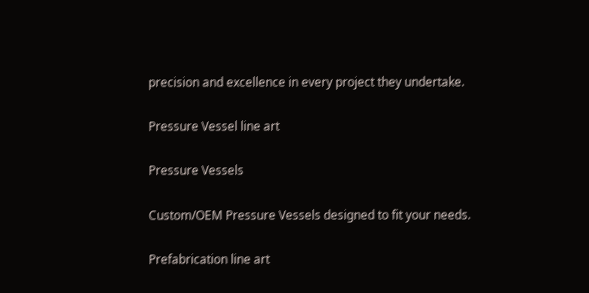precision and excellence in every project they undertake.

Pressure Vessel line art

Pressure Vessels

Custom/OEM Pressure Vessels designed to fit your needs.

Prefabrication line art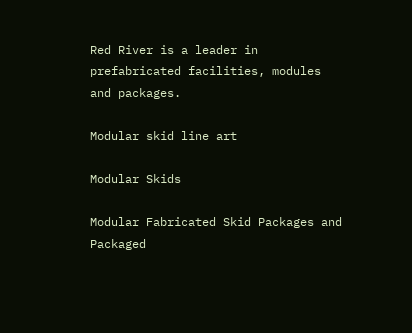Red River is a leader in prefabricated facilities, modules and packages.

Modular skid line art

Modular Skids

Modular Fabricated Skid Packages and Packaged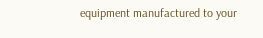equipment manufactured to your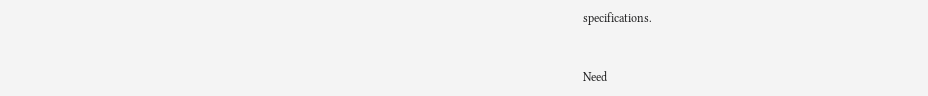specifications.


Need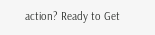action? Ready to Get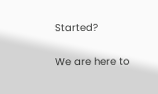Started?

We are here to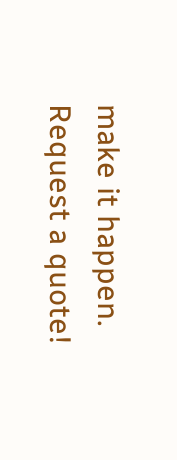make it happen. Request a quote!